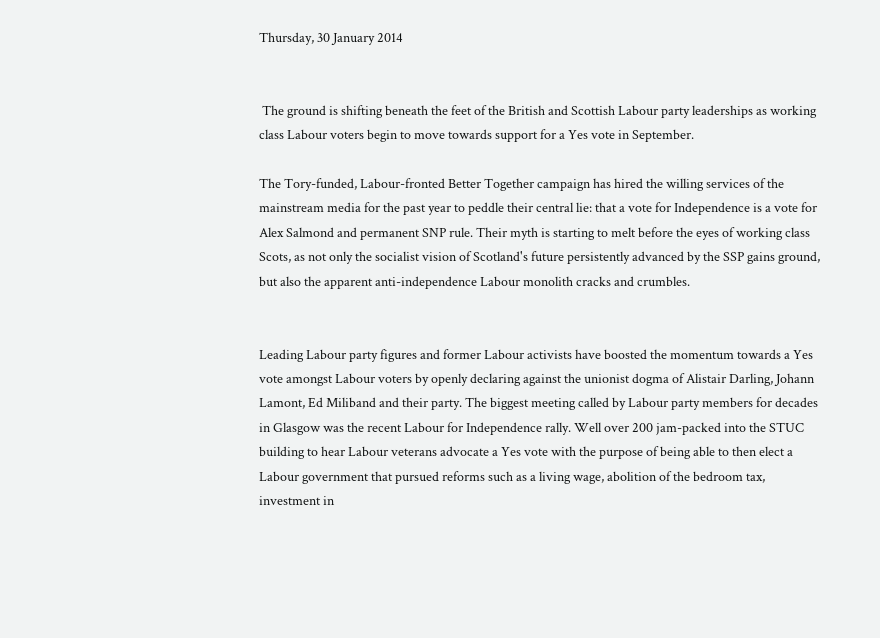Thursday, 30 January 2014


 The ground is shifting beneath the feet of the British and Scottish Labour party leaderships as working class Labour voters begin to move towards support for a Yes vote in September.

The Tory-funded, Labour-fronted Better Together campaign has hired the willing services of the mainstream media for the past year to peddle their central lie: that a vote for Independence is a vote for Alex Salmond and permanent SNP rule. Their myth is starting to melt before the eyes of working class Scots, as not only the socialist vision of Scotland's future persistently advanced by the SSP gains ground, but also the apparent anti-independence Labour monolith cracks and crumbles.


Leading Labour party figures and former Labour activists have boosted the momentum towards a Yes vote amongst Labour voters by openly declaring against the unionist dogma of Alistair Darling, Johann Lamont, Ed Miliband and their party. The biggest meeting called by Labour party members for decades in Glasgow was the recent Labour for Independence rally. Well over 200 jam-packed into the STUC building to hear Labour veterans advocate a Yes vote with the purpose of being able to then elect a Labour government that pursued reforms such as a living wage, abolition of the bedroom tax, investment in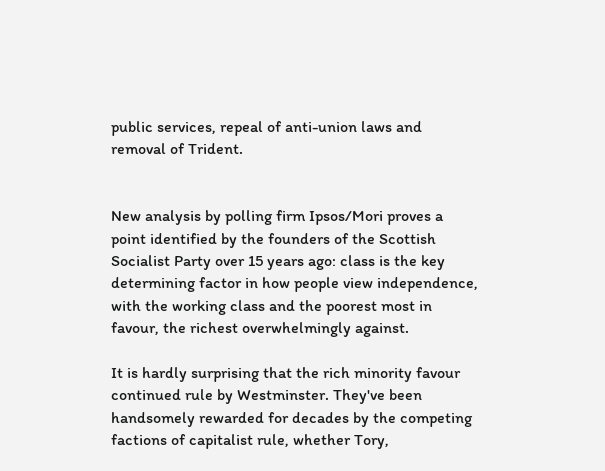public services, repeal of anti-union laws and removal of Trident.


New analysis by polling firm Ipsos/Mori proves a point identified by the founders of the Scottish Socialist Party over 15 years ago: class is the key determining factor in how people view independence, with the working class and the poorest most in favour, the richest overwhelmingly against.

It is hardly surprising that the rich minority favour continued rule by Westminster. They've been handsomely rewarded for decades by the competing factions of capitalist rule, whether Tory,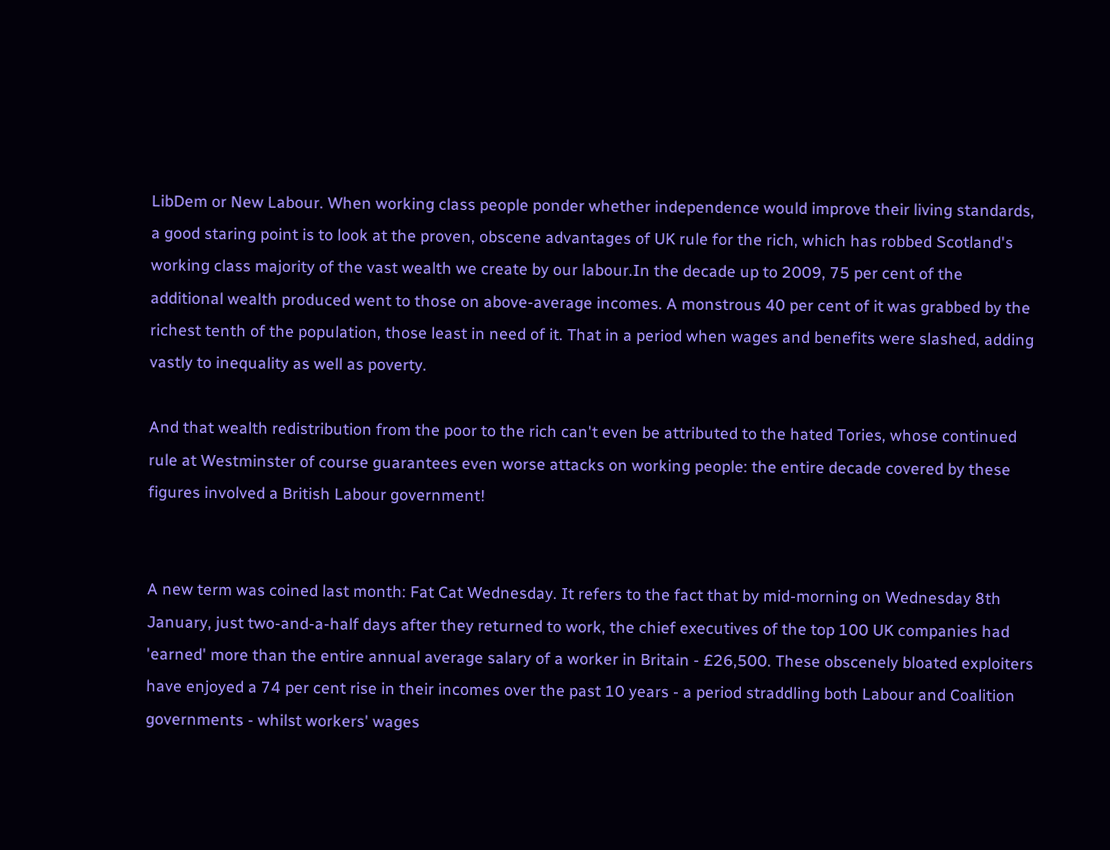LibDem or New Labour. When working class people ponder whether independence would improve their living standards, a good staring point is to look at the proven, obscene advantages of UK rule for the rich, which has robbed Scotland's working class majority of the vast wealth we create by our labour.In the decade up to 2009, 75 per cent of the additional wealth produced went to those on above-average incomes. A monstrous 40 per cent of it was grabbed by the richest tenth of the population, those least in need of it. That in a period when wages and benefits were slashed, adding vastly to inequality as well as poverty.

And that wealth redistribution from the poor to the rich can't even be attributed to the hated Tories, whose continued rule at Westminster of course guarantees even worse attacks on working people: the entire decade covered by these figures involved a British Labour government!


A new term was coined last month: Fat Cat Wednesday. It refers to the fact that by mid-morning on Wednesday 8th January, just two-and-a-half days after they returned to work, the chief executives of the top 100 UK companies had 'earned' more than the entire annual average salary of a worker in Britain - £26,500. These obscenely bloated exploiters have enjoyed a 74 per cent rise in their incomes over the past 10 years - a period straddling both Labour and Coalition governments - whilst workers' wages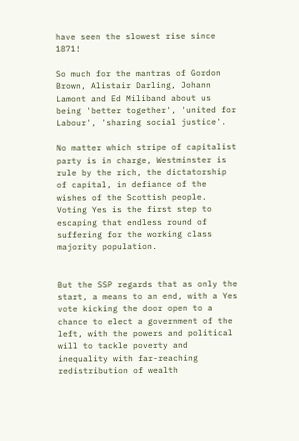have seen the slowest rise since 1871!

So much for the mantras of Gordon Brown, Alistair Darling, Johann Lamont and Ed Miliband about us being 'better together', 'united for Labour', 'sharing social justice'.

No matter which stripe of capitalist party is in charge, Westminster is rule by the rich, the dictatorship of capital, in defiance of the wishes of the Scottish people. Voting Yes is the first step to escaping that endless round of suffering for the working class majority population.


But the SSP regards that as only the start, a means to an end, with a Yes vote kicking the door open to a chance to elect a government of the left, with the powers and political will to tackle poverty and inequality with far-reaching redistribution of wealth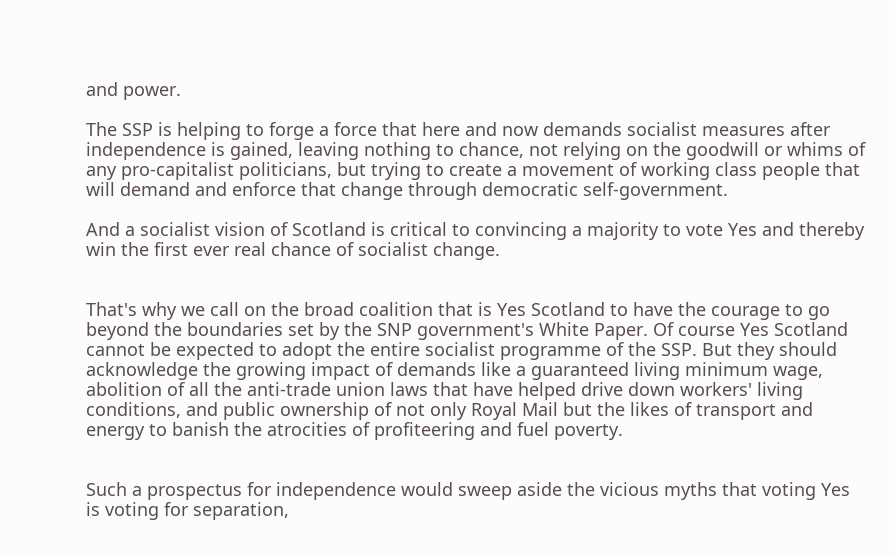and power.

The SSP is helping to forge a force that here and now demands socialist measures after independence is gained, leaving nothing to chance, not relying on the goodwill or whims of any pro-capitalist politicians, but trying to create a movement of working class people that will demand and enforce that change through democratic self-government.

And a socialist vision of Scotland is critical to convincing a majority to vote Yes and thereby win the first ever real chance of socialist change.


That's why we call on the broad coalition that is Yes Scotland to have the courage to go beyond the boundaries set by the SNP government's White Paper. Of course Yes Scotland cannot be expected to adopt the entire socialist programme of the SSP. But they should acknowledge the growing impact of demands like a guaranteed living minimum wage, abolition of all the anti-trade union laws that have helped drive down workers' living conditions, and public ownership of not only Royal Mail but the likes of transport and energy to banish the atrocities of profiteering and fuel poverty.


Such a prospectus for independence would sweep aside the vicious myths that voting Yes is voting for separation,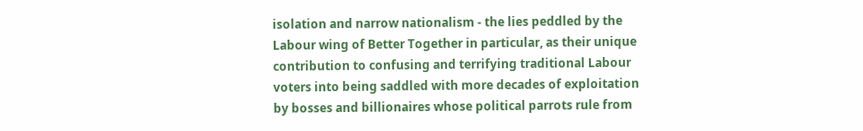isolation and narrow nationalism - the lies peddled by the Labour wing of Better Together in particular, as their unique contribution to confusing and terrifying traditional Labour voters into being saddled with more decades of exploitation by bosses and billionaires whose political parrots rule from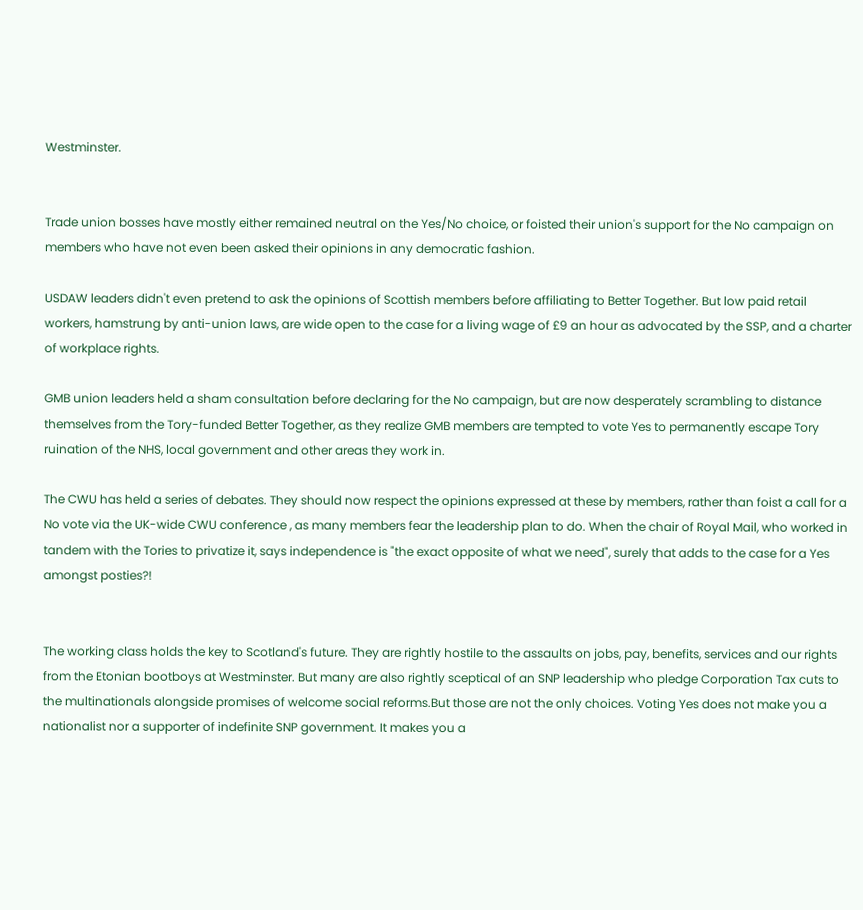Westminster.


Trade union bosses have mostly either remained neutral on the Yes/No choice, or foisted their union's support for the No campaign on members who have not even been asked their opinions in any democratic fashion.

USDAW leaders didn't even pretend to ask the opinions of Scottish members before affiliating to Better Together. But low paid retail workers, hamstrung by anti-union laws, are wide open to the case for a living wage of £9 an hour as advocated by the SSP, and a charter of workplace rights.

GMB union leaders held a sham consultation before declaring for the No campaign, but are now desperately scrambling to distance themselves from the Tory-funded Better Together, as they realize GMB members are tempted to vote Yes to permanently escape Tory ruination of the NHS, local government and other areas they work in.

The CWU has held a series of debates. They should now respect the opinions expressed at these by members, rather than foist a call for a No vote via the UK-wide CWU conference , as many members fear the leadership plan to do. When the chair of Royal Mail, who worked in tandem with the Tories to privatize it, says independence is "the exact opposite of what we need", surely that adds to the case for a Yes amongst posties?!


The working class holds the key to Scotland's future. They are rightly hostile to the assaults on jobs, pay, benefits, services and our rights from the Etonian bootboys at Westminster. But many are also rightly sceptical of an SNP leadership who pledge Corporation Tax cuts to the multinationals alongside promises of welcome social reforms.But those are not the only choices. Voting Yes does not make you a nationalist nor a supporter of indefinite SNP government. It makes you a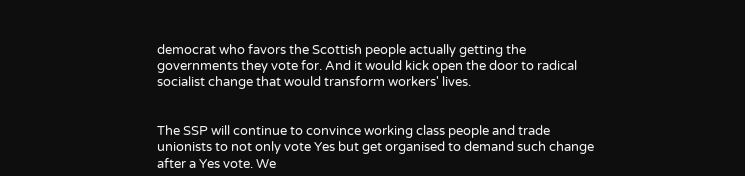democrat who favors the Scottish people actually getting the governments they vote for. And it would kick open the door to radical socialist change that would transform workers' lives.


The SSP will continue to convince working class people and trade unionists to not only vote Yes but get organised to demand such change after a Yes vote. We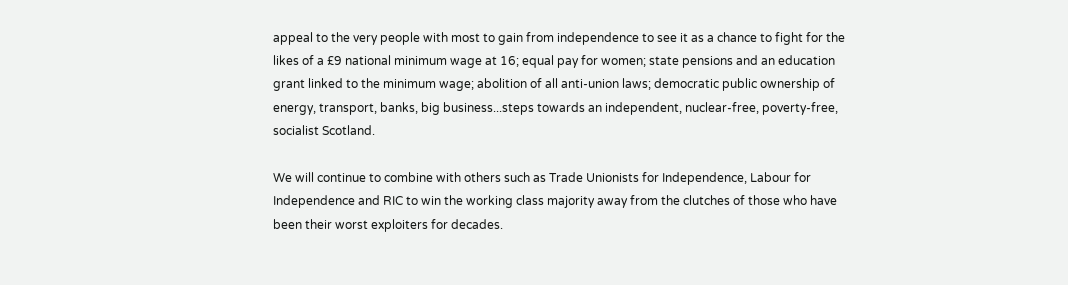appeal to the very people with most to gain from independence to see it as a chance to fight for the likes of a £9 national minimum wage at 16; equal pay for women; state pensions and an education grant linked to the minimum wage; abolition of all anti-union laws; democratic public ownership of energy, transport, banks, big business...steps towards an independent, nuclear-free, poverty-free, socialist Scotland.

We will continue to combine with others such as Trade Unionists for Independence, Labour for Independence and RIC to win the working class majority away from the clutches of those who have been their worst exploiters for decades.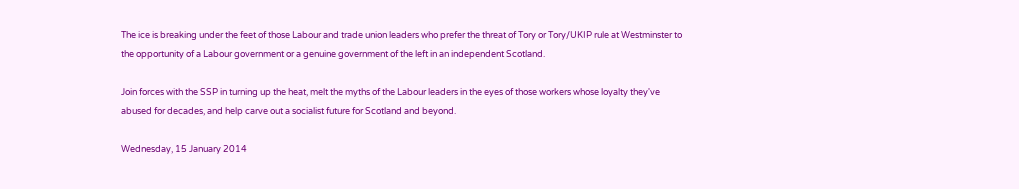The ice is breaking under the feet of those Labour and trade union leaders who prefer the threat of Tory or Tory/UKIP rule at Westminster to the opportunity of a Labour government or a genuine government of the left in an independent Scotland.

Join forces with the SSP in turning up the heat, melt the myths of the Labour leaders in the eyes of those workers whose loyalty they've abused for decades, and help carve out a socialist future for Scotland and beyond.

Wednesday, 15 January 2014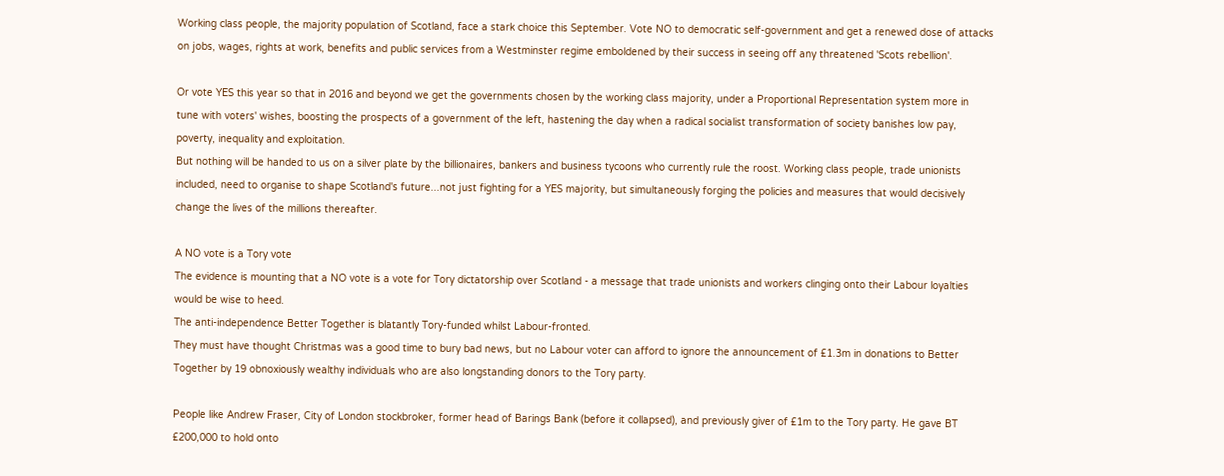Working class people, the majority population of Scotland, face a stark choice this September. Vote NO to democratic self-government and get a renewed dose of attacks on jobs, wages, rights at work, benefits and public services from a Westminster regime emboldened by their success in seeing off any threatened 'Scots rebellion'.

Or vote YES this year so that in 2016 and beyond we get the governments chosen by the working class majority, under a Proportional Representation system more in tune with voters' wishes, boosting the prospects of a government of the left, hastening the day when a radical socialist transformation of society banishes low pay, poverty, inequality and exploitation.
But nothing will be handed to us on a silver plate by the billionaires, bankers and business tycoons who currently rule the roost. Working class people, trade unionists included, need to organise to shape Scotland's future...not just fighting for a YES majority, but simultaneously forging the policies and measures that would decisively change the lives of the millions thereafter.

A NO vote is a Tory vote
The evidence is mounting that a NO vote is a vote for Tory dictatorship over Scotland - a message that trade unionists and workers clinging onto their Labour loyalties would be wise to heed.
The anti-independence Better Together is blatantly Tory-funded whilst Labour-fronted.
They must have thought Christmas was a good time to bury bad news, but no Labour voter can afford to ignore the announcement of £1.3m in donations to Better Together by 19 obnoxiously wealthy individuals who are also longstanding donors to the Tory party.

People like Andrew Fraser, City of London stockbroker, former head of Barings Bank (before it collapsed), and previously giver of £1m to the Tory party. He gave BT £200,000 to hold onto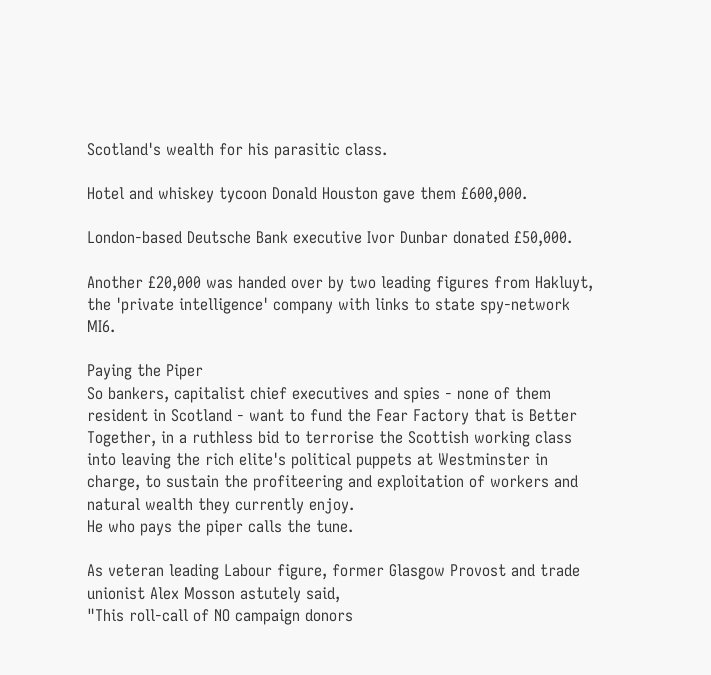Scotland's wealth for his parasitic class.

Hotel and whiskey tycoon Donald Houston gave them £600,000.

London-based Deutsche Bank executive Ivor Dunbar donated £50,000.

Another £20,000 was handed over by two leading figures from Hakluyt, the 'private intelligence' company with links to state spy-network MI6.

Paying the Piper
So bankers, capitalist chief executives and spies - none of them resident in Scotland - want to fund the Fear Factory that is Better Together, in a ruthless bid to terrorise the Scottish working class into leaving the rich elite's political puppets at Westminster in charge, to sustain the profiteering and exploitation of workers and natural wealth they currently enjoy.
He who pays the piper calls the tune.

As veteran leading Labour figure, former Glasgow Provost and trade unionist Alex Mosson astutely said,
"This roll-call of NO campaign donors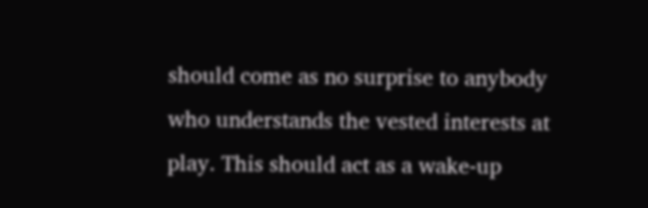should come as no surprise to anybody who understands the vested interests at play. This should act as a wake-up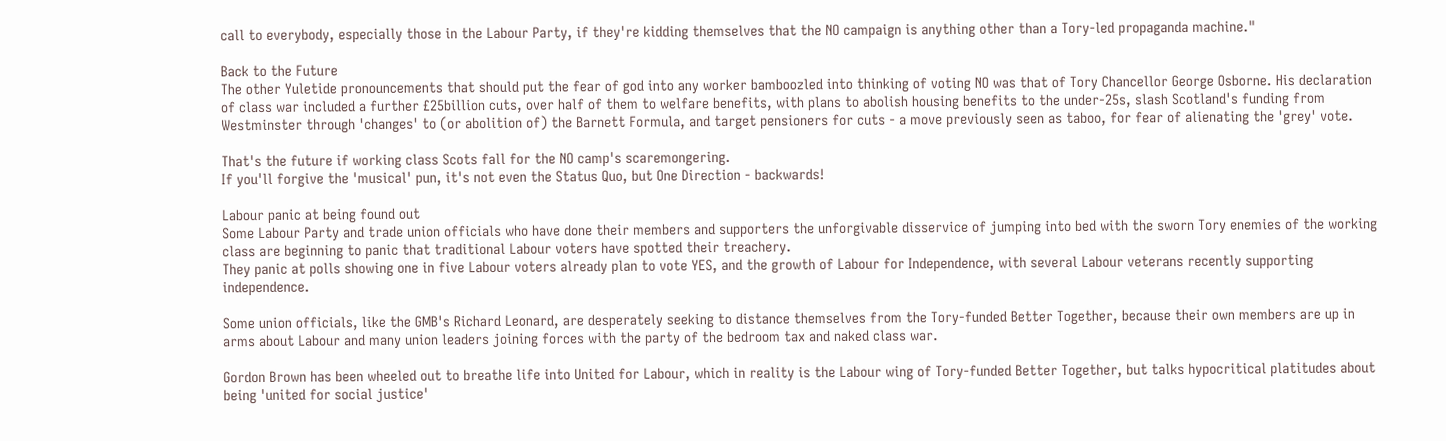call to everybody, especially those in the Labour Party, if they're kidding themselves that the NO campaign is anything other than a Tory-led propaganda machine."

Back to the Future
The other Yuletide pronouncements that should put the fear of god into any worker bamboozled into thinking of voting NO was that of Tory Chancellor George Osborne. His declaration of class war included a further £25billion cuts, over half of them to welfare benefits, with plans to abolish housing benefits to the under-25s, slash Scotland's funding from Westminster through 'changes' to (or abolition of) the Barnett Formula, and target pensioners for cuts - a move previously seen as taboo, for fear of alienating the 'grey' vote.

That's the future if working class Scots fall for the NO camp's scaremongering.
If you'll forgive the 'musical' pun, it's not even the Status Quo, but One Direction - backwards!

Labour panic at being found out
Some Labour Party and trade union officials who have done their members and supporters the unforgivable disservice of jumping into bed with the sworn Tory enemies of the working class are beginning to panic that traditional Labour voters have spotted their treachery.
They panic at polls showing one in five Labour voters already plan to vote YES, and the growth of Labour for Independence, with several Labour veterans recently supporting independence.

Some union officials, like the GMB's Richard Leonard, are desperately seeking to distance themselves from the Tory-funded Better Together, because their own members are up in arms about Labour and many union leaders joining forces with the party of the bedroom tax and naked class war.

Gordon Brown has been wheeled out to breathe life into United for Labour, which in reality is the Labour wing of Tory-funded Better Together, but talks hypocritical platitudes about being 'united for social justice'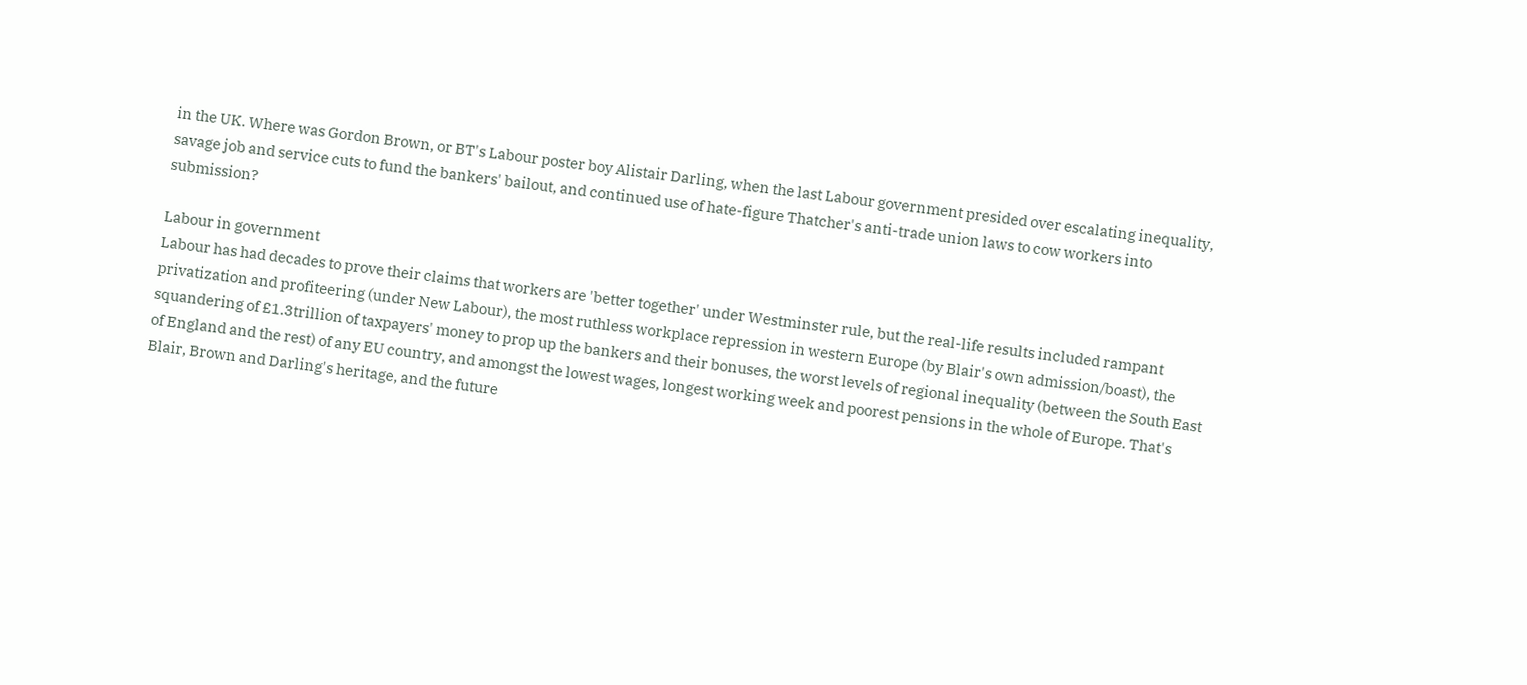in the UK. Where was Gordon Brown, or BT's Labour poster boy Alistair Darling, when the last Labour government presided over escalating inequality, savage job and service cuts to fund the bankers' bailout, and continued use of hate-figure Thatcher's anti-trade union laws to cow workers into submission?

Labour in government
Labour has had decades to prove their claims that workers are 'better together' under Westminster rule, but the real-life results included rampant privatization and profiteering (under New Labour), the most ruthless workplace repression in western Europe (by Blair's own admission/boast), the squandering of £1.3trillion of taxpayers' money to prop up the bankers and their bonuses, the worst levels of regional inequality (between the South East of England and the rest) of any EU country, and amongst the lowest wages, longest working week and poorest pensions in the whole of Europe. That's Blair, Brown and Darling's heritage, and the future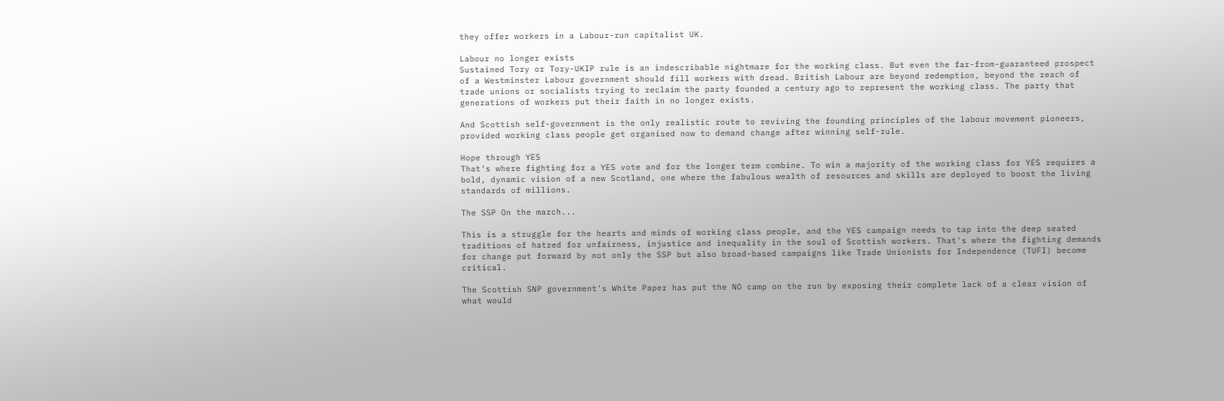they offer workers in a Labour-run capitalist UK.

Labour no longer exists
Sustained Tory or Tory-UKIP rule is an indescribable nightmare for the working class. But even the far-from-guaranteed prospect of a Westminster Labour government should fill workers with dread. British Labour are beyond redemption, beyond the reach of trade unions or socialists trying to reclaim the party founded a century ago to represent the working class. The party that generations of workers put their faith in no longer exists.

And Scottish self-government is the only realistic route to reviving the founding principles of the labour movement pioneers, provided working class people get organised now to demand change after winning self-rule.

Hope through YES
That's where fighting for a YES vote and for the longer term combine. To win a majority of the working class for YES requires a bold, dynamic vision of a new Scotland, one where the fabulous wealth of resources and skills are deployed to boost the living standards of millions.

The SSP On the march...

This is a struggle for the hearts and minds of working class people, and the YES campaign needs to tap into the deep seated traditions of hatred for unfairness, injustice and inequality in the soul of Scottish workers. That's where the fighting demands for change put forward by not only the SSP but also broad-based campaigns like Trade Unionists for Independence (TUFI) become critical.

The Scottish SNP government's White Paper has put the NO camp on the run by exposing their complete lack of a clear vision of what would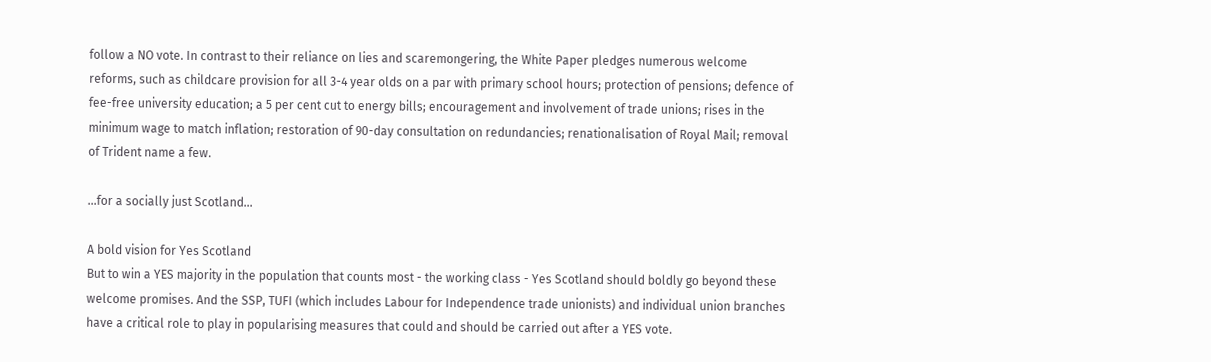follow a NO vote. In contrast to their reliance on lies and scaremongering, the White Paper pledges numerous welcome reforms, such as childcare provision for all 3-4 year olds on a par with primary school hours; protection of pensions; defence of fee-free university education; a 5 per cent cut to energy bills; encouragement and involvement of trade unions; rises in the minimum wage to match inflation; restoration of 90-day consultation on redundancies; renationalisation of Royal Mail; removal of Trident name a few.

...for a socially just Scotland...

A bold vision for Yes Scotland
But to win a YES majority in the population that counts most - the working class - Yes Scotland should boldly go beyond these welcome promises. And the SSP, TUFI (which includes Labour for Independence trade unionists) and individual union branches have a critical role to play in popularising measures that could and should be carried out after a YES vote.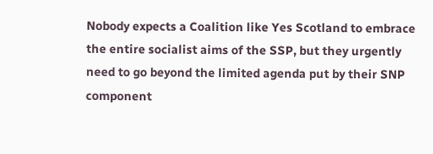Nobody expects a Coalition like Yes Scotland to embrace the entire socialist aims of the SSP, but they urgently need to go beyond the limited agenda put by their SNP component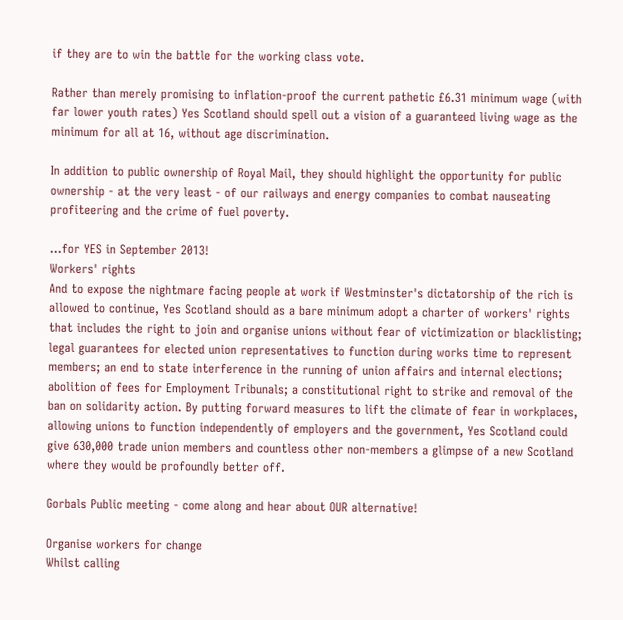if they are to win the battle for the working class vote.

Rather than merely promising to inflation-proof the current pathetic £6.31 minimum wage (with far lower youth rates) Yes Scotland should spell out a vision of a guaranteed living wage as the minimum for all at 16, without age discrimination.

In addition to public ownership of Royal Mail, they should highlight the opportunity for public ownership - at the very least - of our railways and energy companies to combat nauseating profiteering and the crime of fuel poverty.

...for YES in September 2013!
Workers' rights
And to expose the nightmare facing people at work if Westminster's dictatorship of the rich is allowed to continue, Yes Scotland should as a bare minimum adopt a charter of workers' rights that includes the right to join and organise unions without fear of victimization or blacklisting; legal guarantees for elected union representatives to function during works time to represent members; an end to state interference in the running of union affairs and internal elections; abolition of fees for Employment Tribunals; a constitutional right to strike and removal of the ban on solidarity action. By putting forward measures to lift the climate of fear in workplaces, allowing unions to function independently of employers and the government, Yes Scotland could give 630,000 trade union members and countless other non-members a glimpse of a new Scotland where they would be profoundly better off.

Gorbals Public meeting - come along and hear about OUR alternative!

Organise workers for change
Whilst calling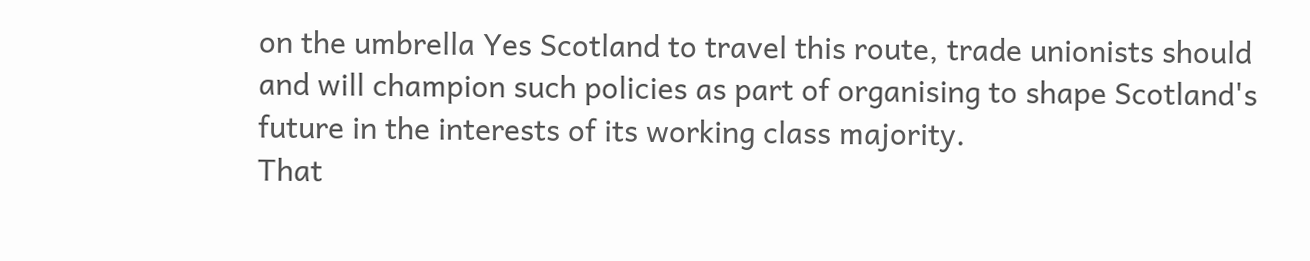on the umbrella Yes Scotland to travel this route, trade unionists should and will champion such policies as part of organising to shape Scotland's future in the interests of its working class majority.
That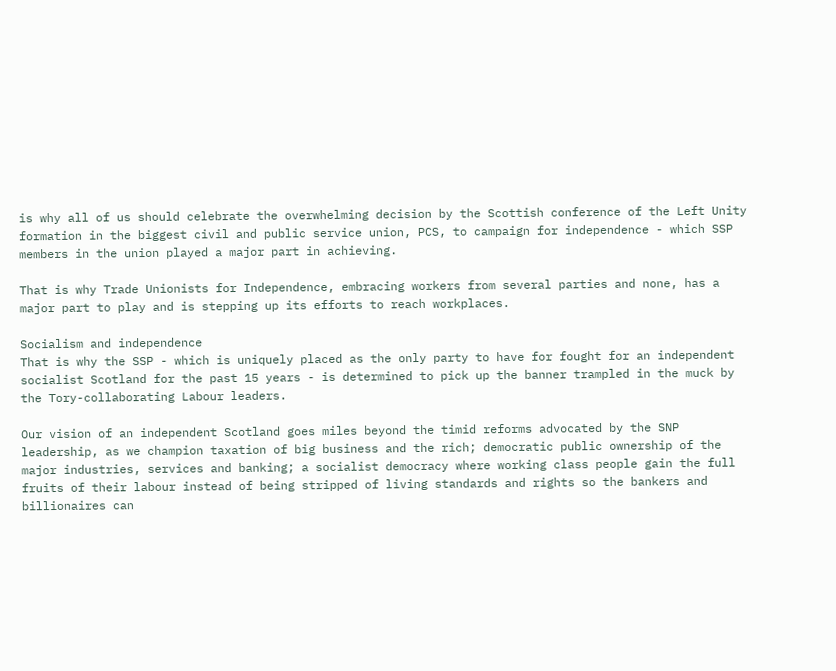is why all of us should celebrate the overwhelming decision by the Scottish conference of the Left Unity formation in the biggest civil and public service union, PCS, to campaign for independence - which SSP members in the union played a major part in achieving.

That is why Trade Unionists for Independence, embracing workers from several parties and none, has a major part to play and is stepping up its efforts to reach workplaces.

Socialism and independence
That is why the SSP - which is uniquely placed as the only party to have for fought for an independent socialist Scotland for the past 15 years - is determined to pick up the banner trampled in the muck by the Tory-collaborating Labour leaders.

Our vision of an independent Scotland goes miles beyond the timid reforms advocated by the SNP leadership, as we champion taxation of big business and the rich; democratic public ownership of the major industries, services and banking; a socialist democracy where working class people gain the full fruits of their labour instead of being stripped of living standards and rights so the bankers and billionaires can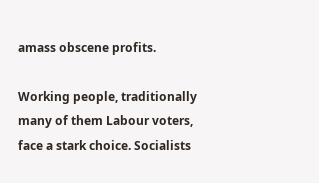amass obscene profits.

Working people, traditionally many of them Labour voters, face a stark choice. Socialists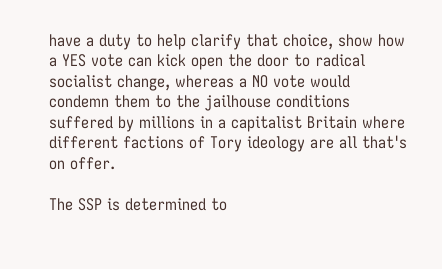have a duty to help clarify that choice, show how a YES vote can kick open the door to radical socialist change, whereas a NO vote would condemn them to the jailhouse conditions suffered by millions in a capitalist Britain where different factions of Tory ideology are all that's on offer.

The SSP is determined to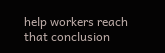help workers reach that conclusion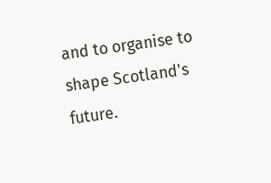and to organise to shape Scotland's future.